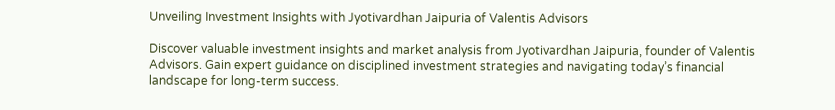Unveiling Investment Insights with Jyotivardhan Jaipuria of Valentis Advisors

Discover valuable investment insights and market analysis from Jyotivardhan Jaipuria, founder of Valentis Advisors. Gain expert guidance on disciplined investment strategies and navigating today’s financial landscape for long-term success.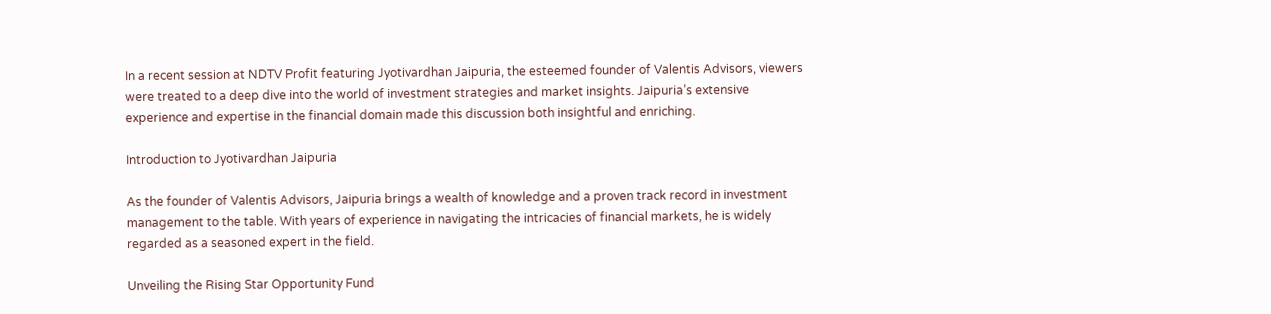In a recent session at NDTV Profit featuring Jyotivardhan Jaipuria, the esteemed founder of Valentis Advisors, viewers were treated to a deep dive into the world of investment strategies and market insights. Jaipuria’s extensive experience and expertise in the financial domain made this discussion both insightful and enriching.

Introduction to Jyotivardhan Jaipuria

As the founder of Valentis Advisors, Jaipuria brings a wealth of knowledge and a proven track record in investment management to the table. With years of experience in navigating the intricacies of financial markets, he is widely regarded as a seasoned expert in the field.

Unveiling the Rising Star Opportunity Fund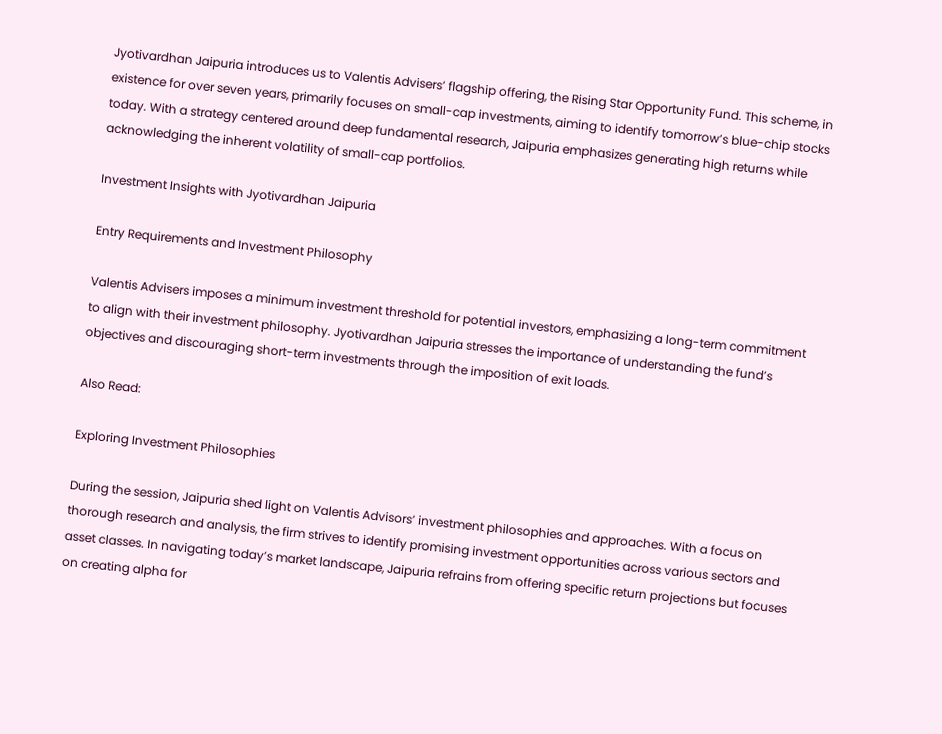Jyotivardhan Jaipuria introduces us to Valentis Advisers’ flagship offering, the Rising Star Opportunity Fund. This scheme, in existence for over seven years, primarily focuses on small-cap investments, aiming to identify tomorrow’s blue-chip stocks today. With a strategy centered around deep fundamental research, Jaipuria emphasizes generating high returns while acknowledging the inherent volatility of small-cap portfolios.

Investment Insights with Jyotivardhan Jaipuria

Entry Requirements and Investment Philosophy

Valentis Advisers imposes a minimum investment threshold for potential investors, emphasizing a long-term commitment to align with their investment philosophy. Jyotivardhan Jaipuria stresses the importance of understanding the fund’s objectives and discouraging short-term investments through the imposition of exit loads.

Also Read:

Exploring Investment Philosophies

During the session, Jaipuria shed light on Valentis Advisors’ investment philosophies and approaches. With a focus on thorough research and analysis, the firm strives to identify promising investment opportunities across various sectors and asset classes. In navigating today’s market landscape, Jaipuria refrains from offering specific return projections but focuses on creating alpha for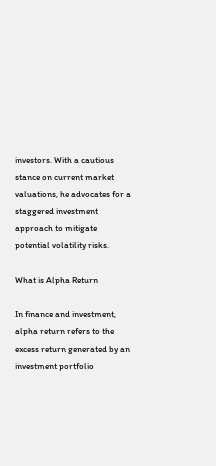investors. With a cautious stance on current market valuations, he advocates for a staggered investment approach to mitigate potential volatility risks.

What is Alpha Return

In finance and investment, alpha return refers to the excess return generated by an investment portfolio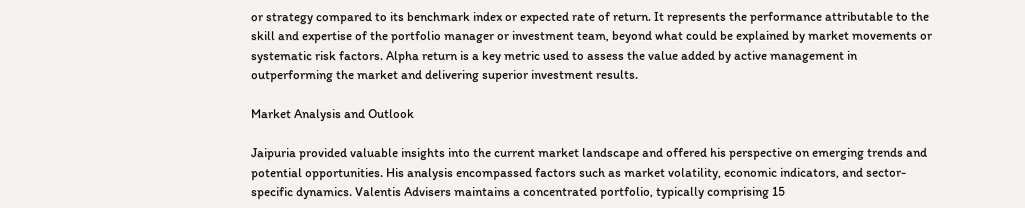or strategy compared to its benchmark index or expected rate of return. It represents the performance attributable to the skill and expertise of the portfolio manager or investment team, beyond what could be explained by market movements or systematic risk factors. Alpha return is a key metric used to assess the value added by active management in outperforming the market and delivering superior investment results.

Market Analysis and Outlook

Jaipuria provided valuable insights into the current market landscape and offered his perspective on emerging trends and potential opportunities. His analysis encompassed factors such as market volatility, economic indicators, and sector-specific dynamics. Valentis Advisers maintains a concentrated portfolio, typically comprising 15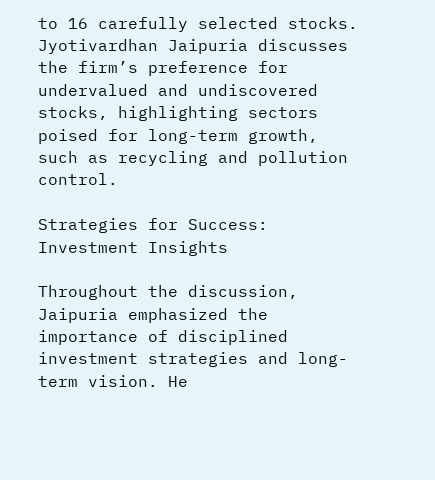to 16 carefully selected stocks. Jyotivardhan Jaipuria discusses the firm’s preference for undervalued and undiscovered stocks, highlighting sectors poised for long-term growth, such as recycling and pollution control.

Strategies for Success: Investment Insights

Throughout the discussion, Jaipuria emphasized the importance of disciplined investment strategies and long-term vision. He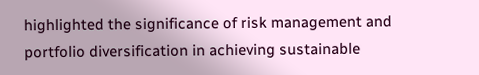highlighted the significance of risk management and portfolio diversification in achieving sustainable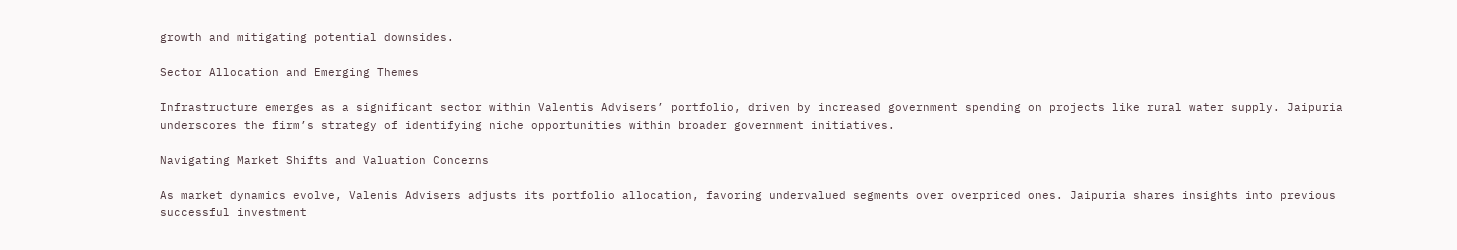growth and mitigating potential downsides.

Sector Allocation and Emerging Themes

Infrastructure emerges as a significant sector within Valentis Advisers’ portfolio, driven by increased government spending on projects like rural water supply. Jaipuria underscores the firm’s strategy of identifying niche opportunities within broader government initiatives.

Navigating Market Shifts and Valuation Concerns

As market dynamics evolve, Valenis Advisers adjusts its portfolio allocation, favoring undervalued segments over overpriced ones. Jaipuria shares insights into previous successful investment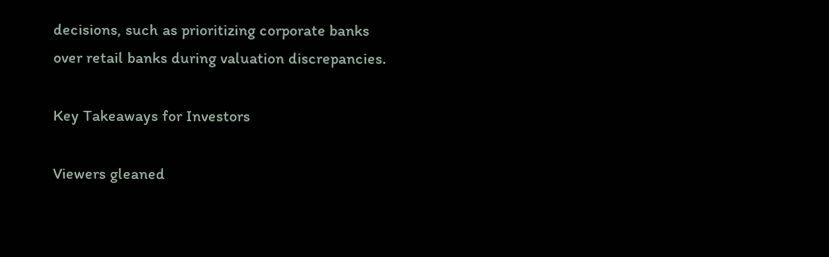decisions, such as prioritizing corporate banks over retail banks during valuation discrepancies.

Key Takeaways for Investors

Viewers gleaned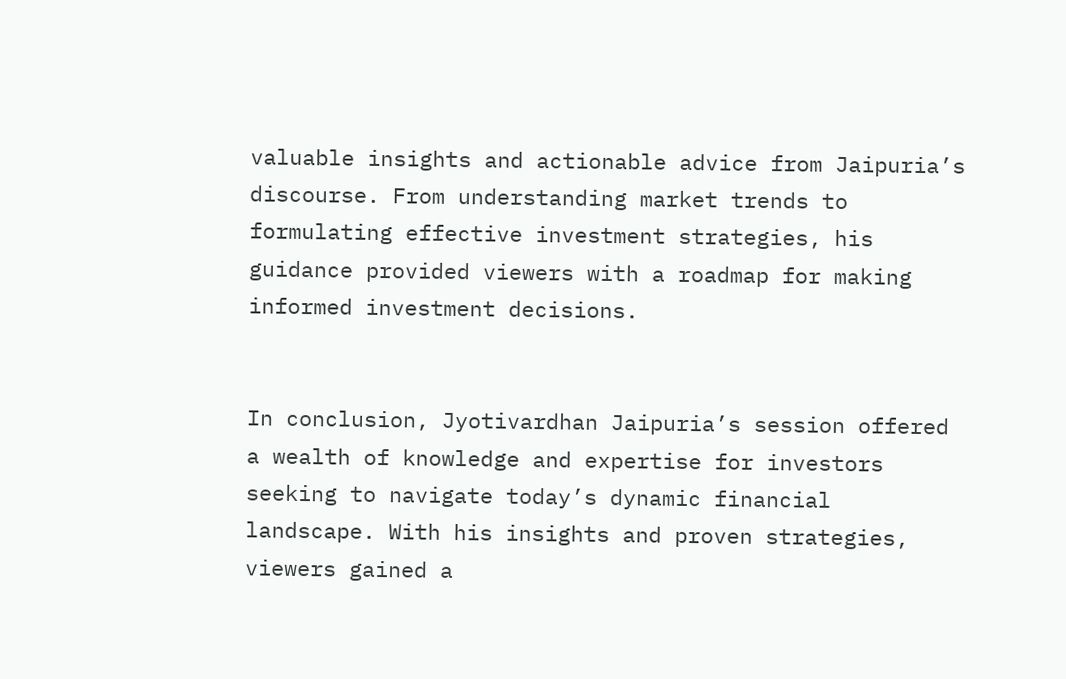valuable insights and actionable advice from Jaipuria’s discourse. From understanding market trends to formulating effective investment strategies, his guidance provided viewers with a roadmap for making informed investment decisions.


In conclusion, Jyotivardhan Jaipuria’s session offered a wealth of knowledge and expertise for investors seeking to navigate today’s dynamic financial landscape. With his insights and proven strategies, viewers gained a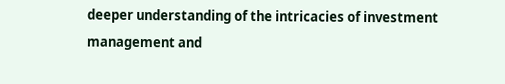deeper understanding of the intricacies of investment management and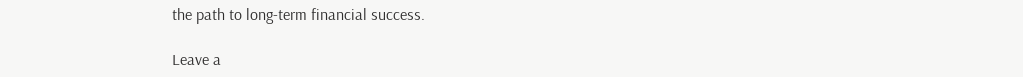the path to long-term financial success.

Leave a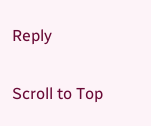Reply

Scroll to Top